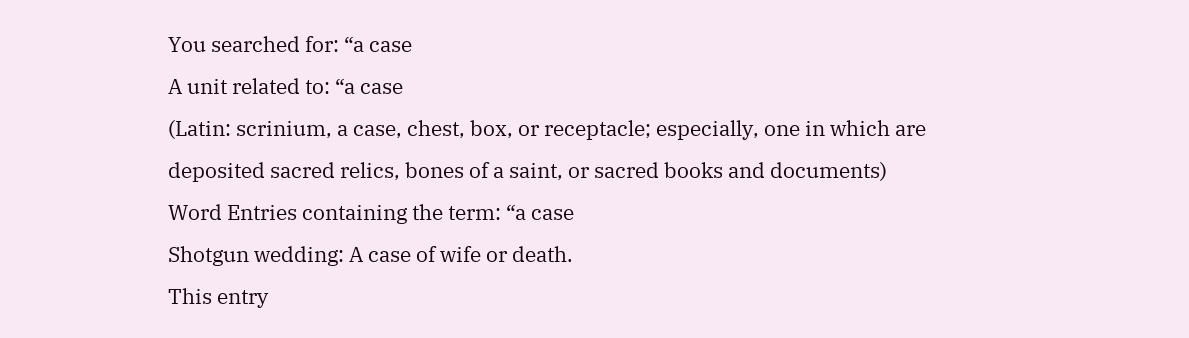You searched for: “a case
A unit related to: “a case
(Latin: scrinium, a case, chest, box, or receptacle; especially, one in which are deposited sacred relics, bones of a saint, or sacred books and documents)
Word Entries containing the term: “a case
Shotgun wedding: A case of wife or death.
This entry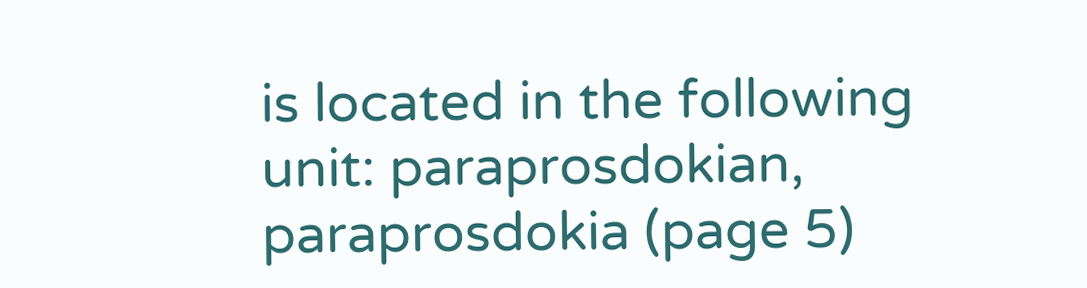is located in the following unit: paraprosdokian, paraprosdokia (page 5)